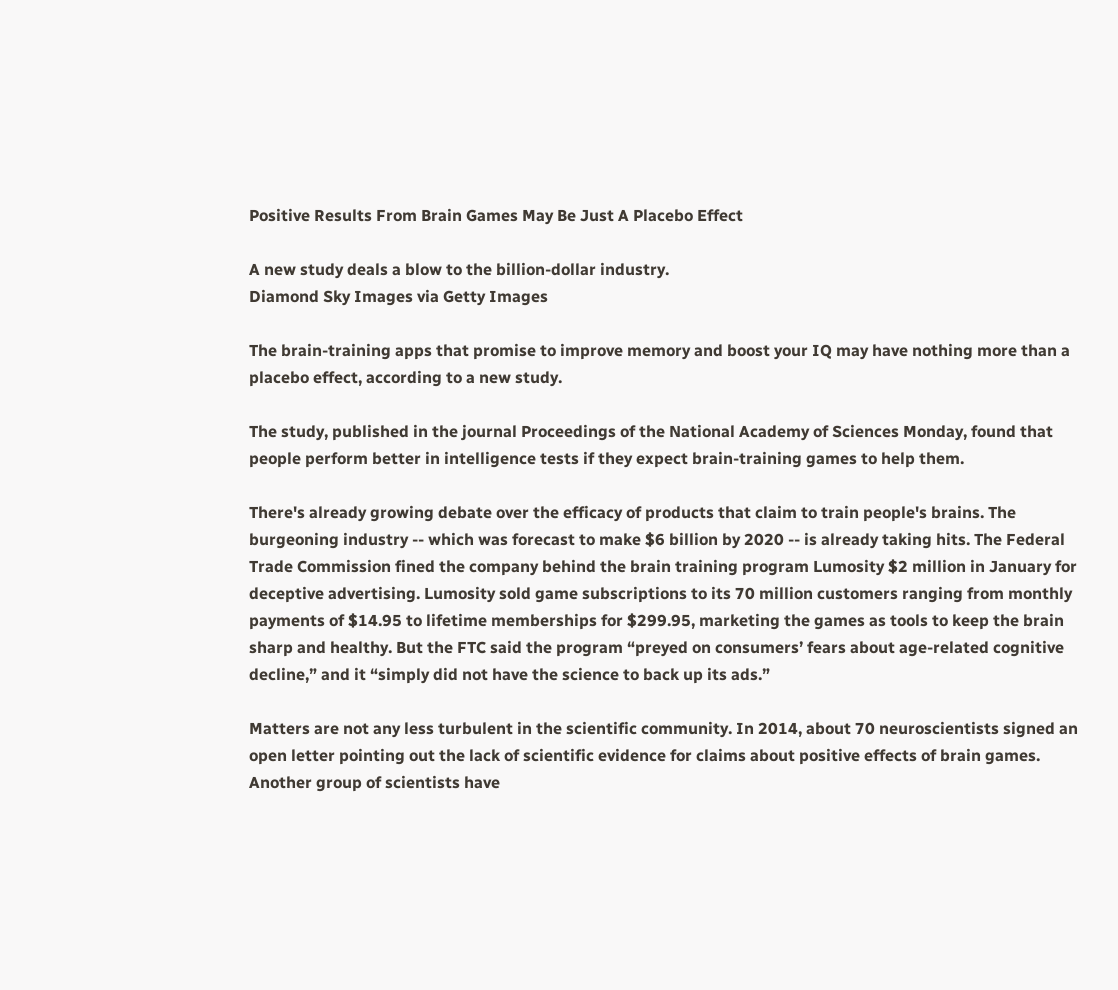Positive Results From Brain Games May Be Just A Placebo Effect

A new study deals a blow to the billion-dollar industry.
Diamond Sky Images via Getty Images

The brain-training apps that promise to improve memory and boost your IQ may have nothing more than a placebo effect, according to a new study.

The study, published in the journal Proceedings of the National Academy of Sciences Monday, found that people perform better in intelligence tests if they expect brain-training games to help them.

There's already growing debate over the efficacy of products that claim to train people's brains. The burgeoning industry -- which was forecast to make $6 billion by 2020 -- is already taking hits. The Federal Trade Commission fined the company behind the brain training program Lumosity $2 million in January for deceptive advertising. Lumosity sold game subscriptions to its 70 million customers ranging from monthly payments of $14.95 to lifetime memberships for $299.95, marketing the games as tools to keep the brain sharp and healthy. But the FTC said the program “preyed on consumers’ fears about age-related cognitive decline,” and it “simply did not have the science to back up its ads.”

Matters are not any less turbulent in the scientific community. In 2014, about 70 neuroscientists signed an open letter pointing out the lack of scientific evidence for claims about positive effects of brain games. Another group of scientists have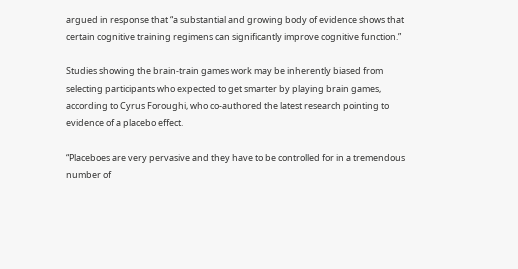argued in response that “a substantial and growing body of evidence shows that certain cognitive training regimens can significantly improve cognitive function.”

Studies showing the brain-train games work may be inherently biased from selecting participants who expected to get smarter by playing brain games, according to Cyrus Foroughi, who co-authored the latest research pointing to evidence of a placebo effect.

“Placeboes are very pervasive and they have to be controlled for in a tremendous number of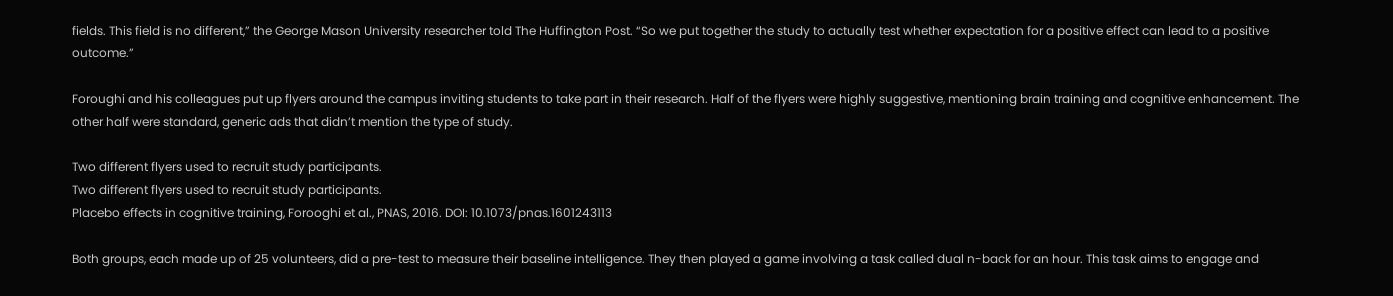fields. This field is no different,” the George Mason University researcher told The Huffington Post. “So we put together the study to actually test whether expectation for a positive effect can lead to a positive outcome.”

Foroughi and his colleagues put up flyers around the campus inviting students to take part in their research. Half of the flyers were highly suggestive, mentioning brain training and cognitive enhancement. The other half were standard, generic ads that didn’t mention the type of study.

Two different flyers used to recruit study participants.
Two different flyers used to recruit study participants.
Placebo effects in cognitive training, Forooghi et al., PNAS, 2016. DOI: 10.1073/pnas.1601243113

Both groups, each made up of 25 volunteers, did a pre-test to measure their baseline intelligence. They then played a game involving a task called dual n-back for an hour. This task aims to engage and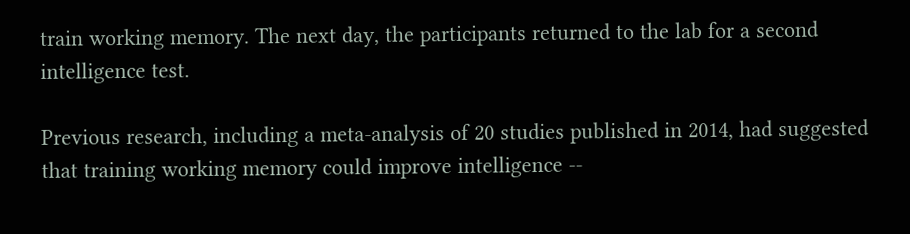train working memory. The next day, the participants returned to the lab for a second intelligence test.

Previous research, including a meta-analysis of 20 studies published in 2014, had suggested that training working memory could improve intelligence --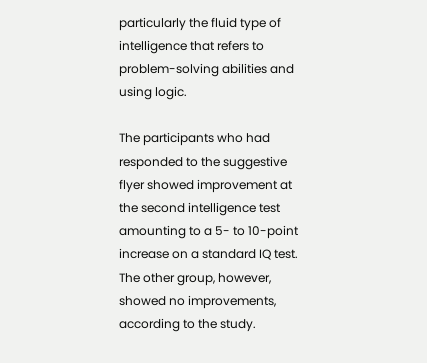particularly the fluid type of intelligence that refers to problem-solving abilities and using logic.

The participants who had responded to the suggestive flyer showed improvement at the second intelligence test amounting to a 5- to 10-point increase on a standard IQ test. The other group, however, showed no improvements, according to the study.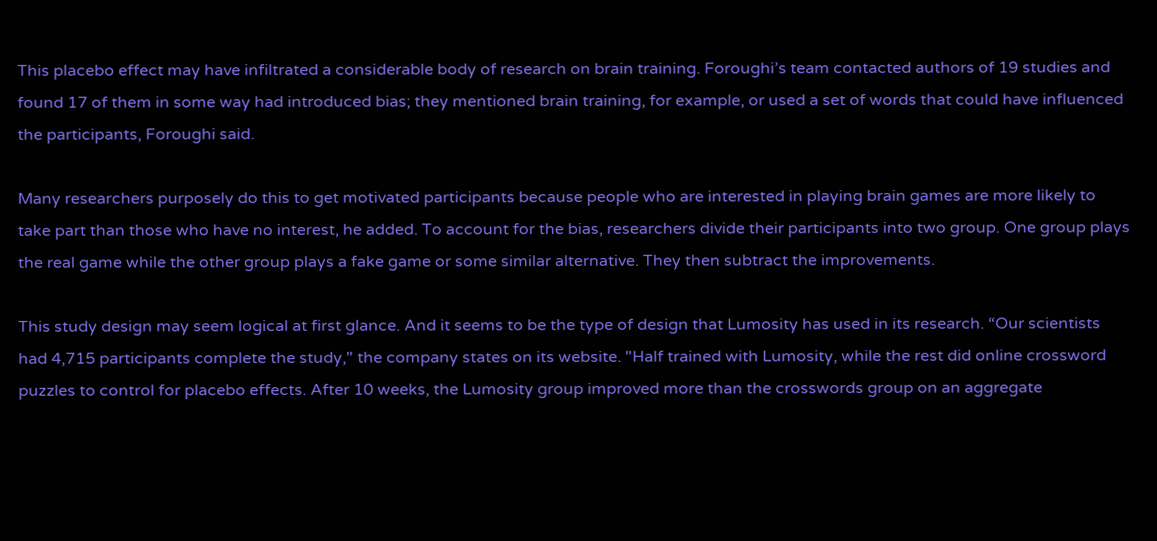This placebo effect may have infiltrated a considerable body of research on brain training. Foroughi’s team contacted authors of 19 studies and found 17 of them in some way had introduced bias; they mentioned brain training, for example, or used a set of words that could have influenced the participants, Foroughi said.

Many researchers purposely do this to get motivated participants because people who are interested in playing brain games are more likely to take part than those who have no interest, he added. To account for the bias, researchers divide their participants into two group. One group plays the real game while the other group plays a fake game or some similar alternative. They then subtract the improvements.

This study design may seem logical at first glance. And it seems to be the type of design that Lumosity has used in its research. “Our scientists had 4,715 participants complete the study," the company states on its website. "Half trained with Lumosity, while the rest did online crossword puzzles to control for placebo effects. After 10 weeks, the Lumosity group improved more than the crosswords group on an aggregate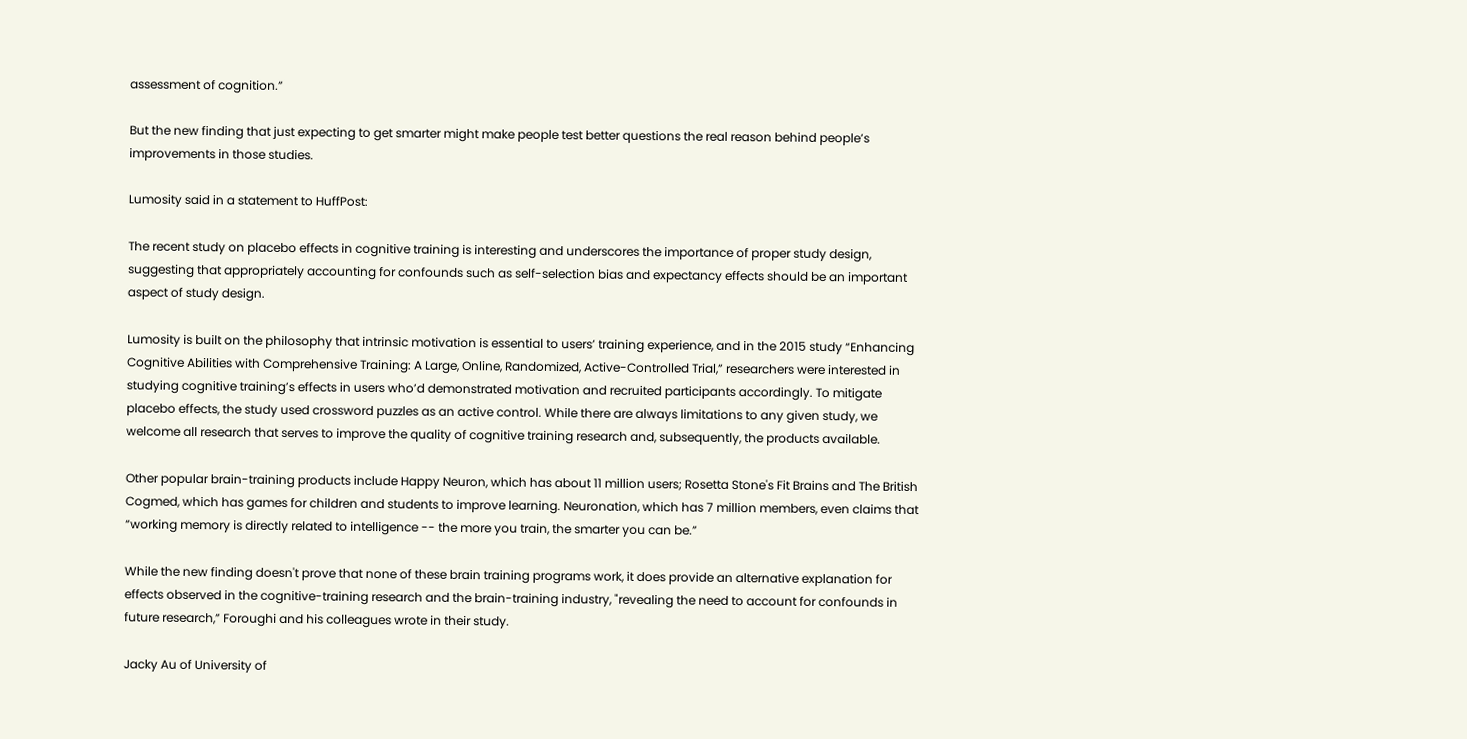assessment of cognition.”

But the new finding that just expecting to get smarter might make people test better questions the real reason behind people’s improvements in those studies.

Lumosity said in a statement to HuffPost:

The recent study on placebo effects in cognitive training is interesting and underscores the importance of proper study design, suggesting that appropriately accounting for confounds such as self-selection bias and expectancy effects should be an important aspect of study design.

Lumosity is built on the philosophy that intrinsic motivation is essential to users’ training experience, and in the 2015 study “Enhancing Cognitive Abilities with Comprehensive Training: A Large, Online, Randomized, Active-Controlled Trial,” researchers were interested in studying cognitive training’s effects in users who’d demonstrated motivation and recruited participants accordingly. To mitigate placebo effects, the study used crossword puzzles as an active control. While there are always limitations to any given study, we welcome all research that serves to improve the quality of cognitive training research and, subsequently, the products available.

Other popular brain-training products include Happy Neuron, which has about 11 million users; Rosetta Stone's Fit Brains and The British Cogmed, which has games for children and students to improve learning. Neuronation, which has 7 million members, even claims that “working memory is directly related to intelligence -- the more you train, the smarter you can be.”

While the new finding doesn't prove that none of these brain training programs work, it does provide an alternative explanation for effects observed in the cognitive-training research and the brain-training industry, "revealing the need to account for confounds in future research,” Foroughi and his colleagues wrote in their study.

Jacky Au of University of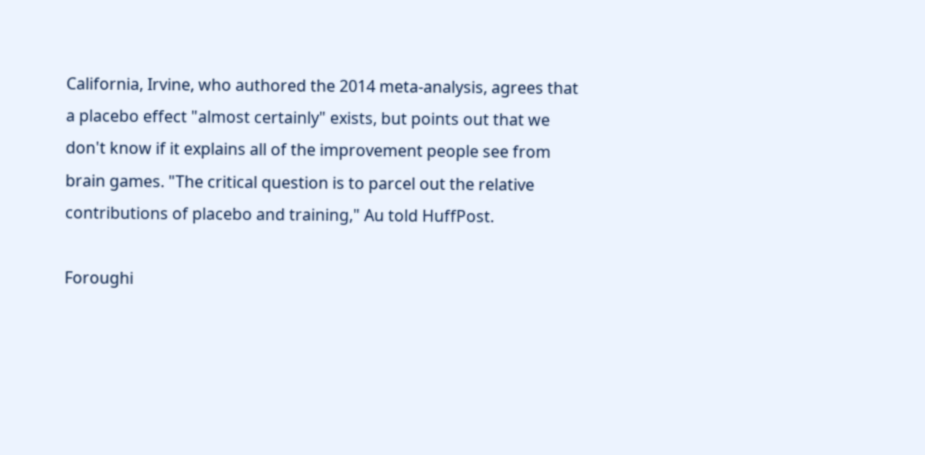California, Irvine, who authored the 2014 meta-analysis, agrees that a placebo effect "almost certainly" exists, but points out that we don't know if it explains all of the improvement people see from brain games. "The critical question is to parcel out the relative contributions of placebo and training," Au told HuffPost.

Foroughi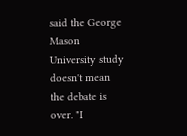said the George Mason University study doesn't mean the debate is over. "I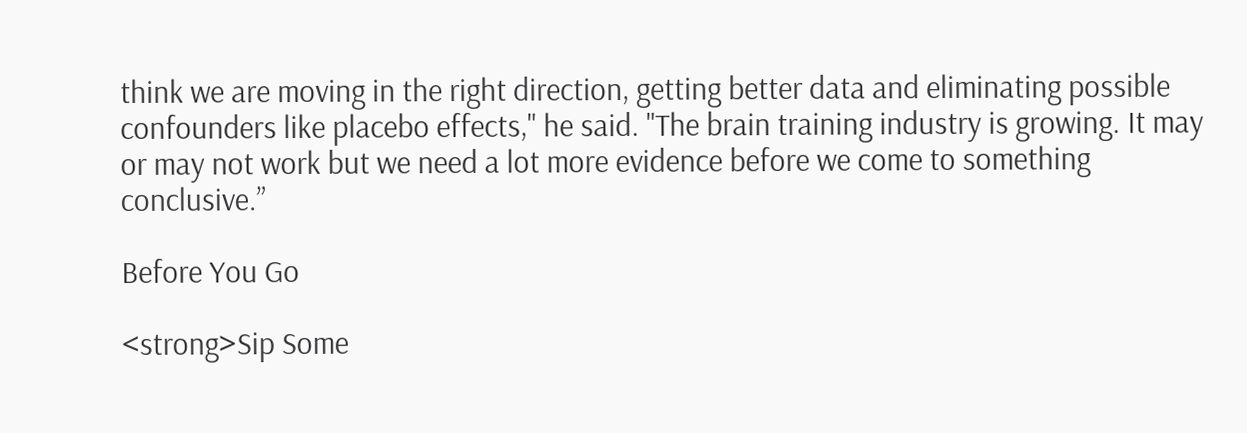think we are moving in the right direction, getting better data and eliminating possible confounders like placebo effects," he said. "The brain training industry is growing. It may or may not work but we need a lot more evidence before we come to something conclusive.”

Before You Go

<strong>Sip Some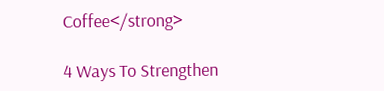Coffee</strong>

4 Ways To Strengthen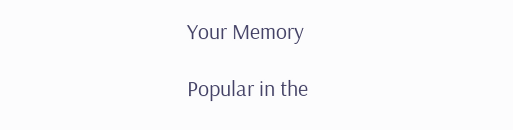Your Memory

Popular in the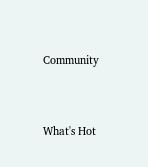Community


What's Hot